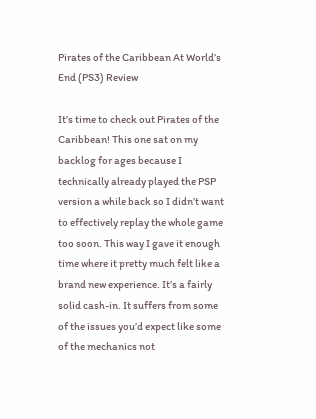Pirates of the Caribbean At World’s End (PS3) Review

It’s time to check out Pirates of the Caribbean! This one sat on my backlog for ages because I technically already played the PSP version a while back so I didn’t want to effectively replay the whole game too soon. This way I gave it enough time where it pretty much felt like a brand new experience. It’s a fairly solid cash-in. It suffers from some of the issues you’d expect like some of the mechanics not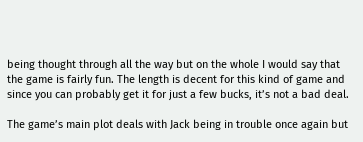being thought through all the way but on the whole I would say that the game is fairly fun. The length is decent for this kind of game and since you can probably get it for just a few bucks, it’s not a bad deal.

The game’s main plot deals with Jack being in trouble once again but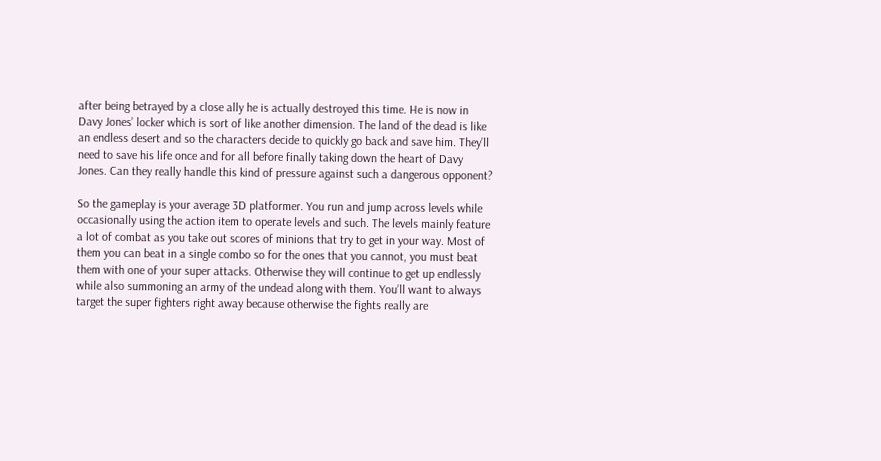after being betrayed by a close ally he is actually destroyed this time. He is now in Davy Jones’ locker which is sort of like another dimension. The land of the dead is like an endless desert and so the characters decide to quickly go back and save him. They’ll need to save his life once and for all before finally taking down the heart of Davy Jones. Can they really handle this kind of pressure against such a dangerous opponent?

So the gameplay is your average 3D platformer. You run and jump across levels while occasionally using the action item to operate levels and such. The levels mainly feature a lot of combat as you take out scores of minions that try to get in your way. Most of them you can beat in a single combo so for the ones that you cannot, you must beat them with one of your super attacks. Otherwise they will continue to get up endlessly while also summoning an army of the undead along with them. You’ll want to always target the super fighters right away because otherwise the fights really are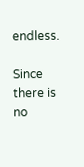endless.

Since there is no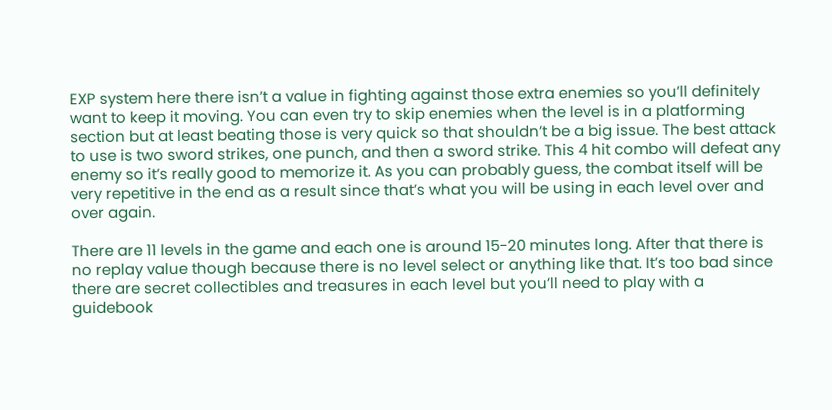EXP system here there isn’t a value in fighting against those extra enemies so you’ll definitely want to keep it moving. You can even try to skip enemies when the level is in a platforming section but at least beating those is very quick so that shouldn’t be a big issue. The best attack to use is two sword strikes, one punch, and then a sword strike. This 4 hit combo will defeat any enemy so it’s really good to memorize it. As you can probably guess, the combat itself will be very repetitive in the end as a result since that’s what you will be using in each level over and over again.

There are 11 levels in the game and each one is around 15-20 minutes long. After that there is no replay value though because there is no level select or anything like that. It’s too bad since there are secret collectibles and treasures in each level but you’ll need to play with a guidebook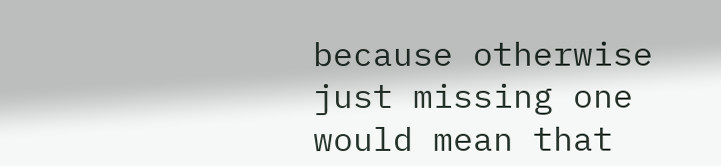because otherwise just missing one would mean that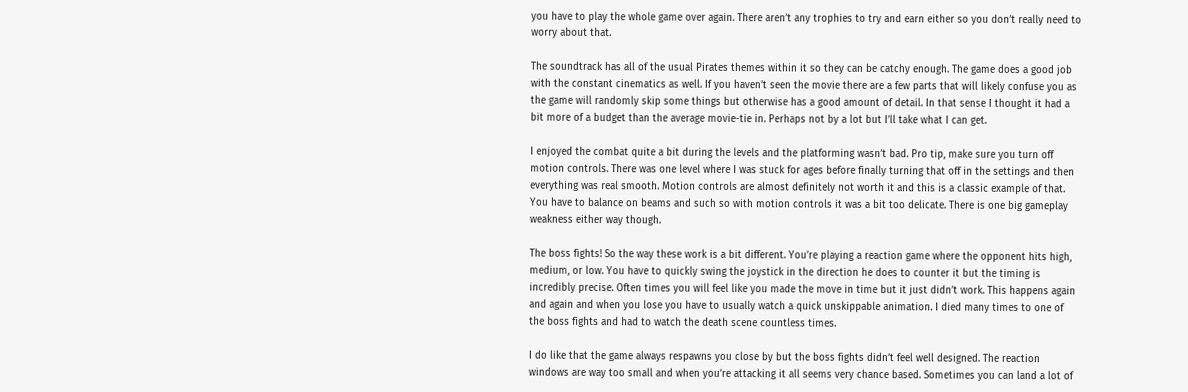you have to play the whole game over again. There aren’t any trophies to try and earn either so you don’t really need to worry about that.

The soundtrack has all of the usual Pirates themes within it so they can be catchy enough. The game does a good job with the constant cinematics as well. If you haven’t seen the movie there are a few parts that will likely confuse you as the game will randomly skip some things but otherwise has a good amount of detail. In that sense I thought it had a bit more of a budget than the average movie-tie in. Perhaps not by a lot but I’ll take what I can get.

I enjoyed the combat quite a bit during the levels and the platforming wasn’t bad. Pro tip, make sure you turn off motion controls. There was one level where I was stuck for ages before finally turning that off in the settings and then everything was real smooth. Motion controls are almost definitely not worth it and this is a classic example of that. You have to balance on beams and such so with motion controls it was a bit too delicate. There is one big gameplay weakness either way though.

The boss fights! So the way these work is a bit different. You’re playing a reaction game where the opponent hits high, medium, or low. You have to quickly swing the joystick in the direction he does to counter it but the timing is incredibly precise. Often times you will feel like you made the move in time but it just didn’t work. This happens again and again and when you lose you have to usually watch a quick unskippable animation. I died many times to one of the boss fights and had to watch the death scene countless times.

I do like that the game always respawns you close by but the boss fights didn’t feel well designed. The reaction windows are way too small and when you’re attacking it all seems very chance based. Sometimes you can land a lot of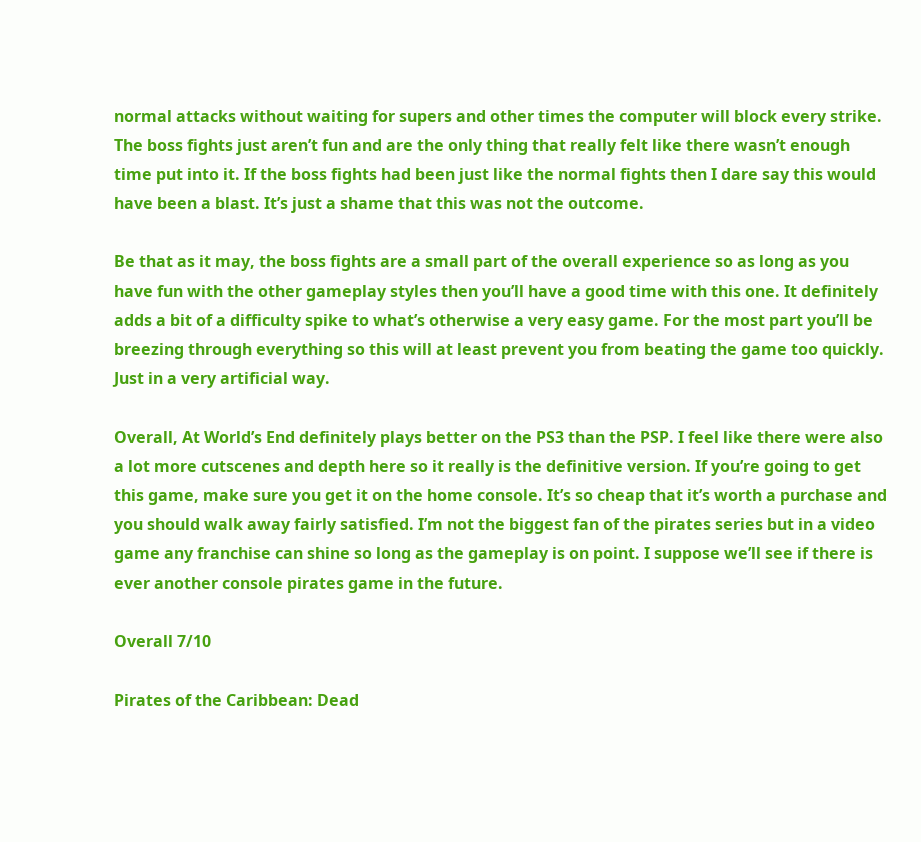normal attacks without waiting for supers and other times the computer will block every strike. The boss fights just aren’t fun and are the only thing that really felt like there wasn’t enough time put into it. If the boss fights had been just like the normal fights then I dare say this would have been a blast. It’s just a shame that this was not the outcome.

Be that as it may, the boss fights are a small part of the overall experience so as long as you have fun with the other gameplay styles then you’ll have a good time with this one. It definitely adds a bit of a difficulty spike to what’s otherwise a very easy game. For the most part you’ll be breezing through everything so this will at least prevent you from beating the game too quickly. Just in a very artificial way.

Overall, At World’s End definitely plays better on the PS3 than the PSP. I feel like there were also a lot more cutscenes and depth here so it really is the definitive version. If you’re going to get this game, make sure you get it on the home console. It’s so cheap that it’s worth a purchase and you should walk away fairly satisfied. I’m not the biggest fan of the pirates series but in a video game any franchise can shine so long as the gameplay is on point. I suppose we’ll see if there is ever another console pirates game in the future.

Overall 7/10

Pirates of the Caribbean: Dead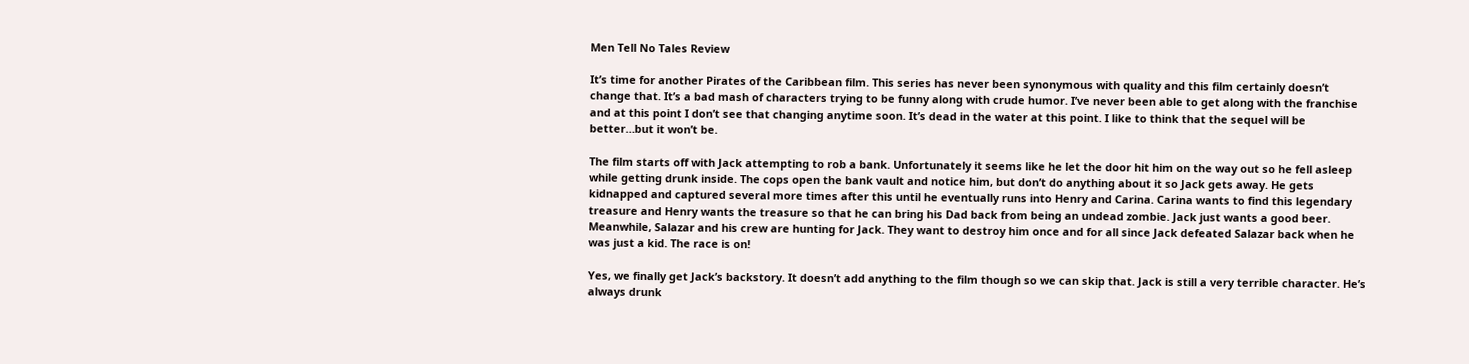Men Tell No Tales Review

It’s time for another Pirates of the Caribbean film. This series has never been synonymous with quality and this film certainly doesn’t change that. It’s a bad mash of characters trying to be funny along with crude humor. I’ve never been able to get along with the franchise and at this point I don’t see that changing anytime soon. It’s dead in the water at this point. I like to think that the sequel will be better…but it won’t be.

The film starts off with Jack attempting to rob a bank. Unfortunately it seems like he let the door hit him on the way out so he fell asleep while getting drunk inside. The cops open the bank vault and notice him, but don’t do anything about it so Jack gets away. He gets kidnapped and captured several more times after this until he eventually runs into Henry and Carina. Carina wants to find this legendary treasure and Henry wants the treasure so that he can bring his Dad back from being an undead zombie. Jack just wants a good beer. Meanwhile, Salazar and his crew are hunting for Jack. They want to destroy him once and for all since Jack defeated Salazar back when he was just a kid. The race is on!

Yes, we finally get Jack’s backstory. It doesn’t add anything to the film though so we can skip that. Jack is still a very terrible character. He’s always drunk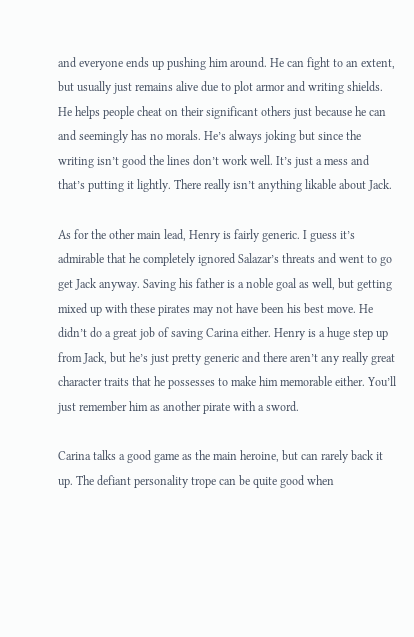and everyone ends up pushing him around. He can fight to an extent, but usually just remains alive due to plot armor and writing shields. He helps people cheat on their significant others just because he can and seemingly has no morals. He’s always joking but since the writing isn’t good the lines don’t work well. It’s just a mess and that’s putting it lightly. There really isn’t anything likable about Jack.

As for the other main lead, Henry is fairly generic. I guess it’s admirable that he completely ignored Salazar’s threats and went to go get Jack anyway. Saving his father is a noble goal as well, but getting mixed up with these pirates may not have been his best move. He didn’t do a great job of saving Carina either. Henry is a huge step up from Jack, but he’s just pretty generic and there aren’t any really great character traits that he possesses to make him memorable either. You’ll just remember him as another pirate with a sword.

Carina talks a good game as the main heroine, but can rarely back it up. The defiant personality trope can be quite good when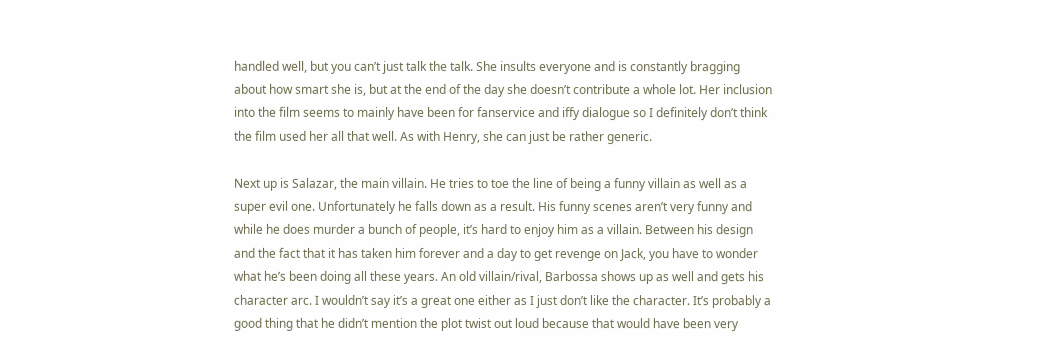handled well, but you can’t just talk the talk. She insults everyone and is constantly bragging about how smart she is, but at the end of the day she doesn’t contribute a whole lot. Her inclusion into the film seems to mainly have been for fanservice and iffy dialogue so I definitely don’t think the film used her all that well. As with Henry, she can just be rather generic.

Next up is Salazar, the main villain. He tries to toe the line of being a funny villain as well as a super evil one. Unfortunately he falls down as a result. His funny scenes aren’t very funny and while he does murder a bunch of people, it’s hard to enjoy him as a villain. Between his design and the fact that it has taken him forever and a day to get revenge on Jack, you have to wonder what he’s been doing all these years. An old villain/rival, Barbossa shows up as well and gets his character arc. I wouldn’t say it’s a great one either as I just don’t like the character. It’s probably a good thing that he didn’t mention the plot twist out loud because that would have been very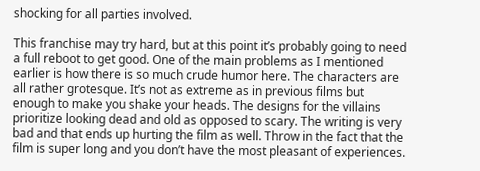shocking for all parties involved.

This franchise may try hard, but at this point it’s probably going to need a full reboot to get good. One of the main problems as I mentioned earlier is how there is so much crude humor here. The characters are all rather grotesque. It’s not as extreme as in previous films but enough to make you shake your heads. The designs for the villains prioritize looking dead and old as opposed to scary. The writing is very bad and that ends up hurting the film as well. Throw in the fact that the film is super long and you don’t have the most pleasant of experiences.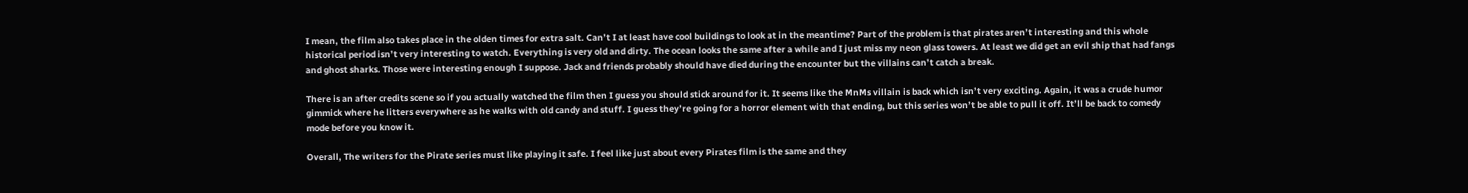I mean, the film also takes place in the olden times for extra salt. Can’t I at least have cool buildings to look at in the meantime? Part of the problem is that pirates aren’t interesting and this whole historical period isn’t very interesting to watch. Everything is very old and dirty. The ocean looks the same after a while and I just miss my neon glass towers. At least we did get an evil ship that had fangs and ghost sharks. Those were interesting enough I suppose. Jack and friends probably should have died during the encounter but the villains can’t catch a break.

There is an after credits scene so if you actually watched the film then I guess you should stick around for it. It seems like the MnMs villain is back which isn’t very exciting. Again, it was a crude humor gimmick where he litters everywhere as he walks with old candy and stuff. I guess they’re going for a horror element with that ending, but this series won’t be able to pull it off. It’ll be back to comedy mode before you know it.

Overall, The writers for the Pirate series must like playing it safe. I feel like just about every Pirates film is the same and they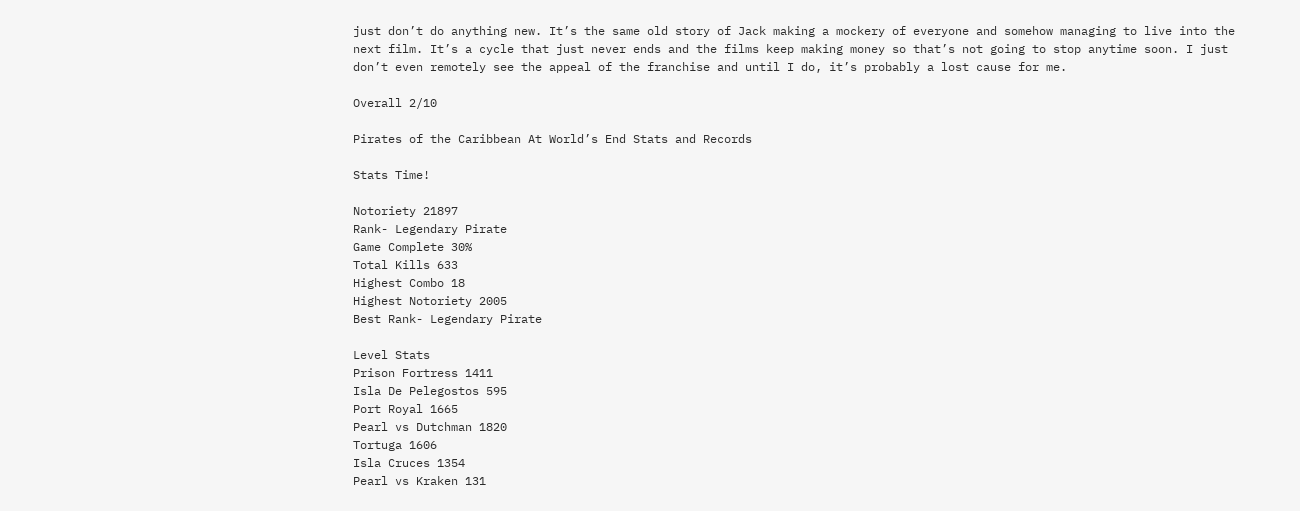just don’t do anything new. It’s the same old story of Jack making a mockery of everyone and somehow managing to live into the next film. It’s a cycle that just never ends and the films keep making money so that’s not going to stop anytime soon. I just don’t even remotely see the appeal of the franchise and until I do, it’s probably a lost cause for me.

Overall 2/10

Pirates of the Caribbean At World’s End Stats and Records

Stats Time!

Notoriety 21897
Rank- Legendary Pirate
Game Complete 30%
Total Kills 633
Highest Combo 18
Highest Notoriety 2005
Best Rank- Legendary Pirate

Level Stats
Prison Fortress 1411
Isla De Pelegostos 595
Port Royal 1665
Pearl vs Dutchman 1820
Tortuga 1606
Isla Cruces 1354
Pearl vs Kraken 131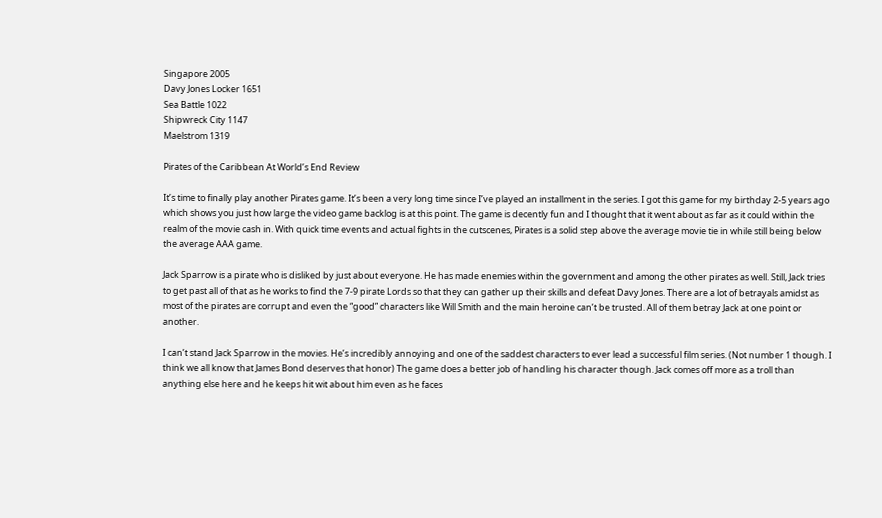Singapore 2005
Davy Jones Locker 1651
Sea Battle 1022
Shipwreck City 1147
Maelstrom 1319

Pirates of the Caribbean At World’s End Review

It’s time to finally play another Pirates game. It’s been a very long time since I’ve played an installment in the series. I got this game for my birthday 2-5 years ago which shows you just how large the video game backlog is at this point. The game is decently fun and I thought that it went about as far as it could within the realm of the movie cash in. With quick time events and actual fights in the cutscenes, Pirates is a solid step above the average movie tie in while still being below the average AAA game.

Jack Sparrow is a pirate who is disliked by just about everyone. He has made enemies within the government and among the other pirates as well. Still, Jack tries to get past all of that as he works to find the 7-9 pirate Lords so that they can gather up their skills and defeat Davy Jones. There are a lot of betrayals amidst as most of the pirates are corrupt and even the “good” characters like Will Smith and the main heroine can’t be trusted. All of them betray Jack at one point or another.

I can’t stand Jack Sparrow in the movies. He’s incredibly annoying and one of the saddest characters to ever lead a successful film series. (Not number 1 though. I think we all know that James Bond deserves that honor) The game does a better job of handling his character though. Jack comes off more as a troll than anything else here and he keeps hit wit about him even as he faces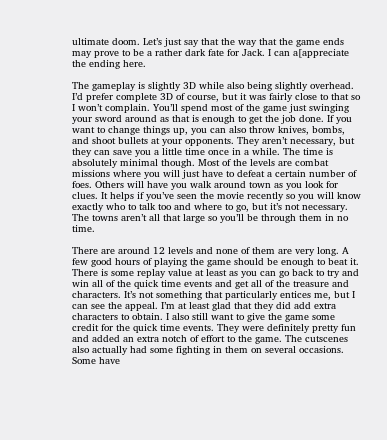ultimate doom. Let’s just say that the way that the game ends may prove to be a rather dark fate for Jack. I can a[appreciate the ending here.

The gameplay is slightly 3D while also being slightly overhead. I’d prefer complete 3D of course, but it was fairly close to that so I won’t complain. You’ll spend most of the game just swinging your sword around as that is enough to get the job done. If you want to change things up, you can also throw knives, bombs, and shoot bullets at your opponents. They aren’t necessary, but they can save you a little time once in a while. The time is absolutely minimal though. Most of the levels are combat missions where you will just have to defeat a certain number of foes. Others will have you walk around town as you look for clues. It helps if you’ve seen the movie recently so you will know exactly who to talk too and where to go, but it’s not necessary. The towns aren’t all that large so you’ll be through them in no time.

There are around 12 levels and none of them are very long. A few good hours of playing the game should be enough to beat it. There is some replay value at least as you can go back to try and win all of the quick time events and get all of the treasure and characters. It’s not something that particularly entices me, but I can see the appeal. I’m at least glad that they did add extra characters to obtain. I also still want to give the game some credit for the quick time events. They were definitely pretty fun and added an extra notch of effort to the game. The cutscenes also actually had some fighting in them on several occasions. Some have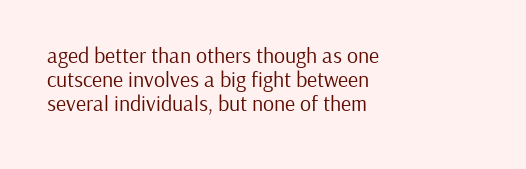aged better than others though as one cutscene involves a big fight between several individuals, but none of them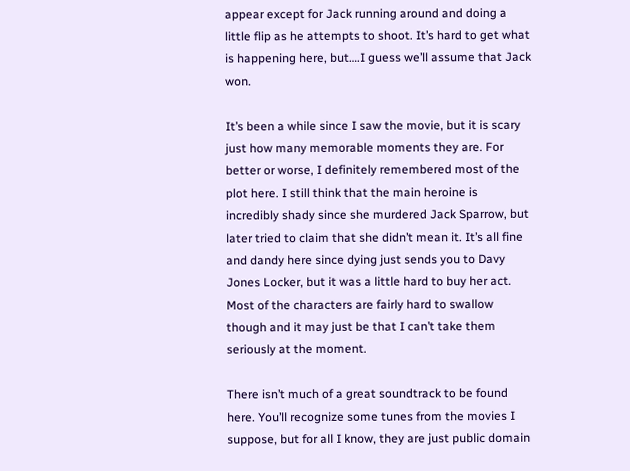appear except for Jack running around and doing a little flip as he attempts to shoot. It’s hard to get what is happening here, but….I guess we’ll assume that Jack won.

It’s been a while since I saw the movie, but it is scary just how many memorable moments they are. For better or worse, I definitely remembered most of the plot here. I still think that the main heroine is incredibly shady since she murdered Jack Sparrow, but later tried to claim that she didn’t mean it. It’s all fine and dandy here since dying just sends you to Davy Jones Locker, but it was a little hard to buy her act. Most of the characters are fairly hard to swallow though and it may just be that I can’t take them seriously at the moment.

There isn’t much of a great soundtrack to be found here. You’ll recognize some tunes from the movies I suppose, but for all I know, they are just public domain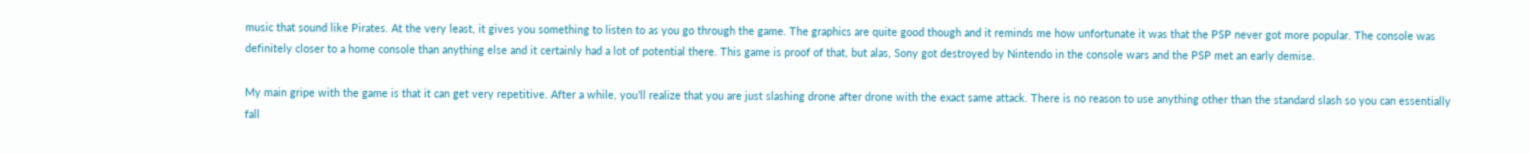music that sound like Pirates. At the very least, it gives you something to listen to as you go through the game. The graphics are quite good though and it reminds me how unfortunate it was that the PSP never got more popular. The console was definitely closer to a home console than anything else and it certainly had a lot of potential there. This game is proof of that, but alas, Sony got destroyed by Nintendo in the console wars and the PSP met an early demise.

My main gripe with the game is that it can get very repetitive. After a while, you’ll realize that you are just slashing drone after drone with the exact same attack. There is no reason to use anything other than the standard slash so you can essentially fall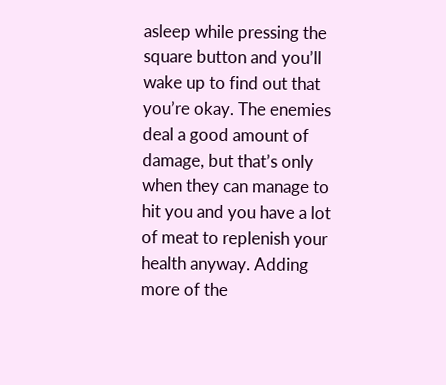asleep while pressing the square button and you’ll wake up to find out that you’re okay. The enemies deal a good amount of damage, but that’s only when they can manage to hit you and you have a lot of meat to replenish your health anyway. Adding more of the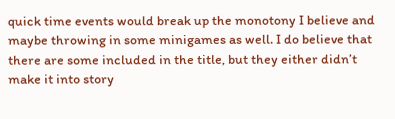quick time events would break up the monotony I believe and maybe throwing in some minigames as well. I do believe that there are some included in the title, but they either didn’t make it into story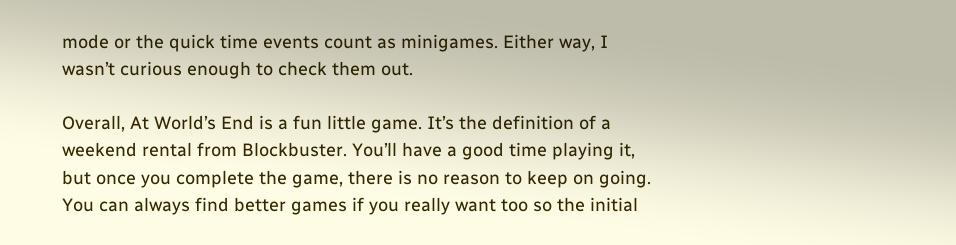mode or the quick time events count as minigames. Either way, I wasn’t curious enough to check them out.

Overall, At World’s End is a fun little game. It’s the definition of a weekend rental from Blockbuster. You’ll have a good time playing it, but once you complete the game, there is no reason to keep on going. You can always find better games if you really want too so the initial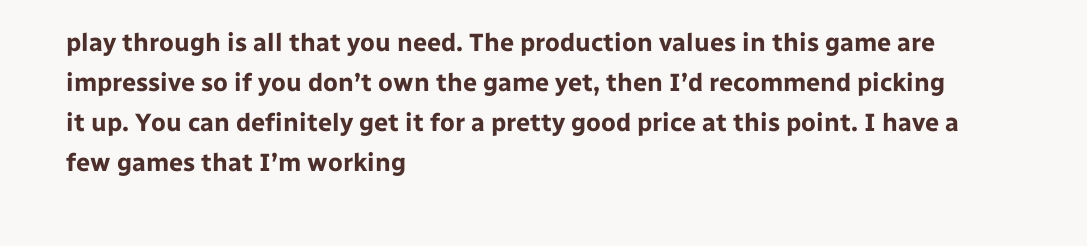play through is all that you need. The production values in this game are impressive so if you don’t own the game yet, then I’d recommend picking it up. You can definitely get it for a pretty good price at this point. I have a few games that I’m working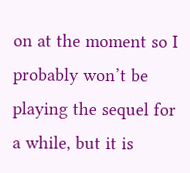on at the moment so I probably won’t be playing the sequel for a while, but it is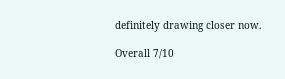definitely drawing closer now.

Overall 7/10